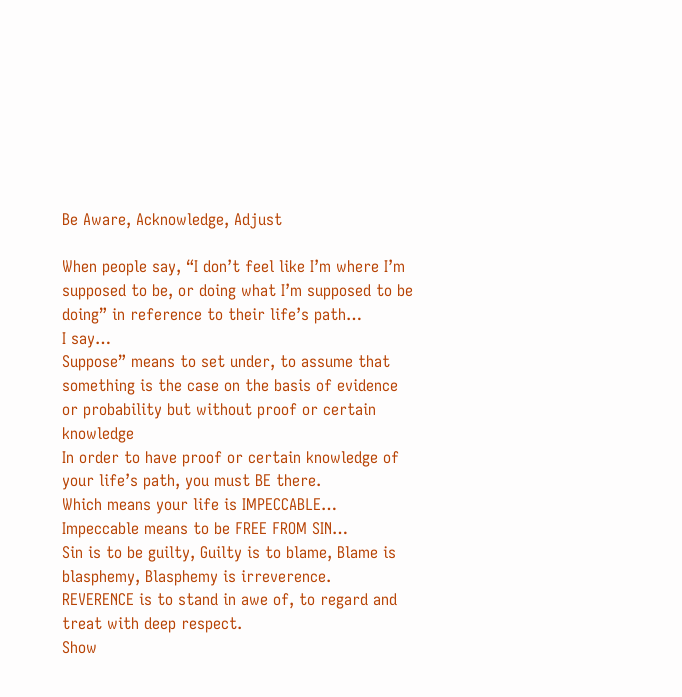Be Aware, Acknowledge, Adjust

When people say, “I don’t feel like I’m where I’m supposed to be, or doing what I’m supposed to be doing” in reference to their life’s path…
I say…
Suppose” means to set under, to assume that something is the case on the basis of evidence or probability but without proof or certain knowledge
In order to have proof or certain knowledge of your life’s path, you must BE there.
Which means your life is IMPECCABLE…
Impeccable means to be FREE FROM SIN…
Sin is to be guilty, Guilty is to blame, Blame is blasphemy, Blasphemy is irreverence.
REVERENCE is to stand in awe of, to regard and treat with deep respect.
Show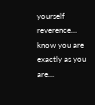yourself reverence… know you are exactly as you are…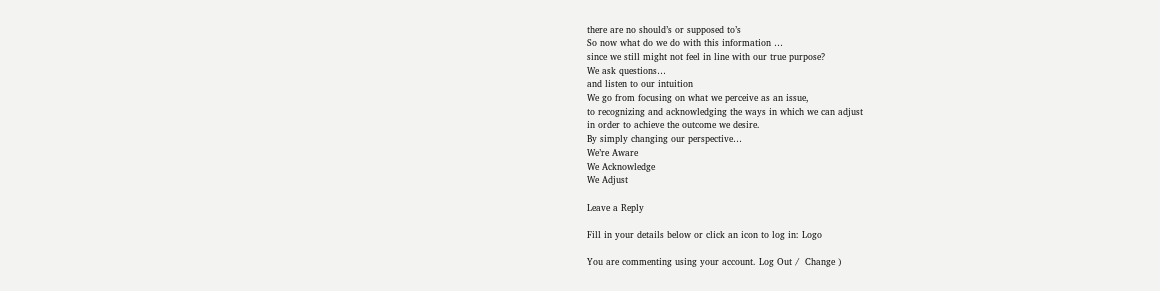there are no should’s or supposed to’s
So now what do we do with this information …
since we still might not feel in line with our true purpose?
We ask questions…
and listen to our intuition
We go from focusing on what we perceive as an issue,
to recognizing and acknowledging the ways in which we can adjust
in order to achieve the outcome we desire.
By simply changing our perspective…
We’re Aware
We Acknowledge
We Adjust

Leave a Reply

Fill in your details below or click an icon to log in: Logo

You are commenting using your account. Log Out /  Change )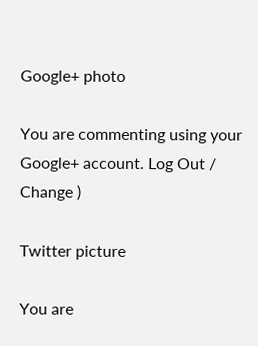Google+ photo

You are commenting using your Google+ account. Log Out /  Change )

Twitter picture

You are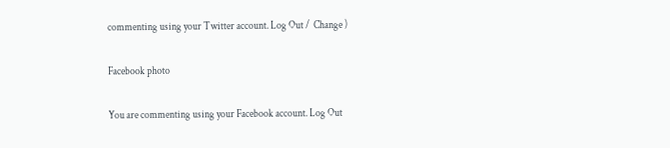commenting using your Twitter account. Log Out /  Change )

Facebook photo

You are commenting using your Facebook account. Log Out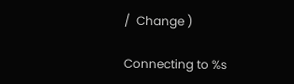/  Change )

Connecting to %s